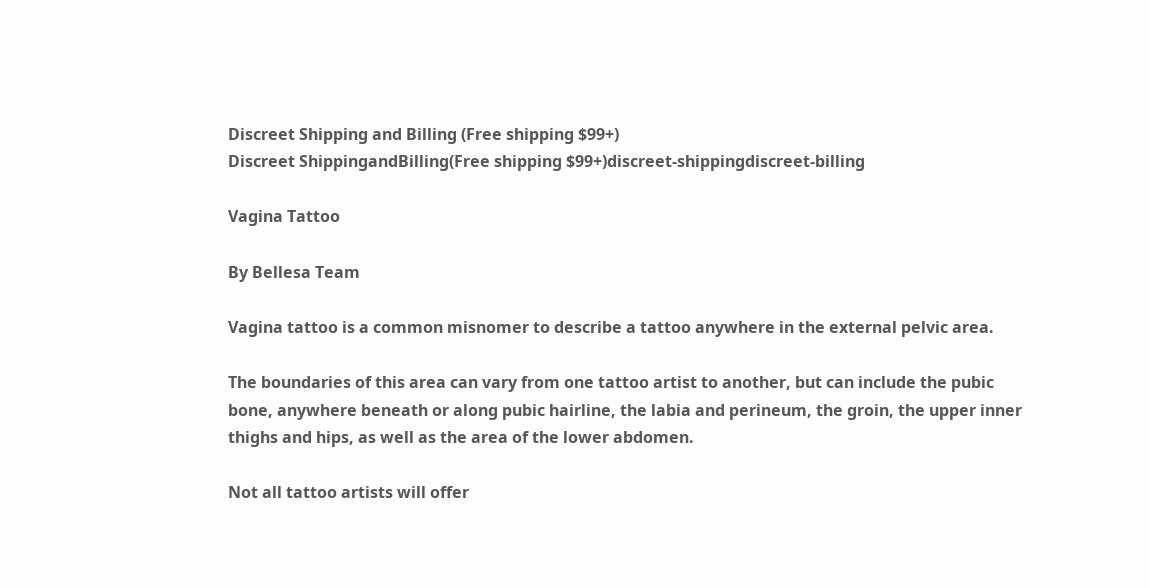Discreet Shipping and Billing (Free shipping $99+)
Discreet ShippingandBilling(Free shipping $99+)discreet-shippingdiscreet-billing

Vagina Tattoo

By Bellesa Team

Vagina tattoo is a common misnomer to describe a tattoo anywhere in the external pelvic area.

The boundaries of this area can vary from one tattoo artist to another, but can include the pubic bone, anywhere beneath or along pubic hairline, the labia and perineum, the groin, the upper inner thighs and hips, as well as the area of the lower abdomen.

Not all tattoo artists will offer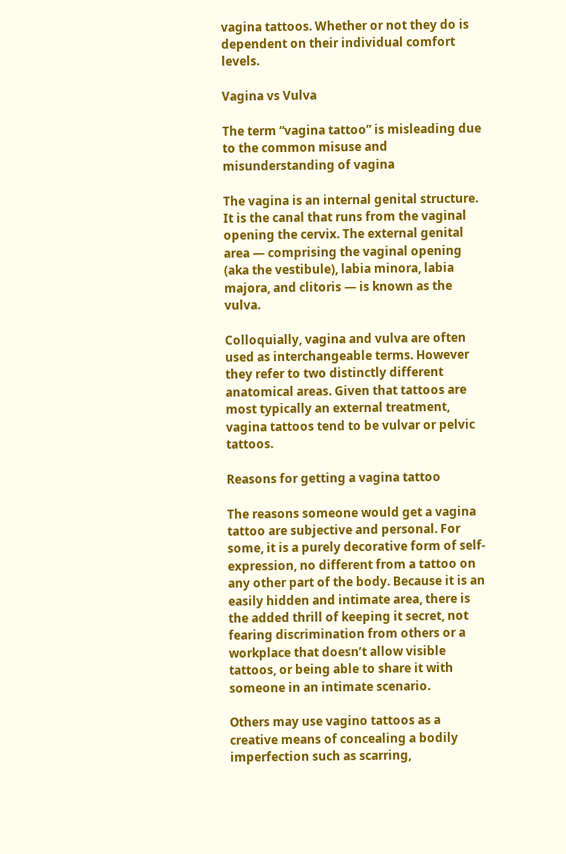vagina tattoos. Whether or not they do is dependent on their individual comfort levels.

Vagina vs Vulva

The term “vagina tattoo” is misleading due to the common misuse and misunderstanding of vagina

The vagina is an internal genital structure. It is the canal that runs from the vaginal opening the cervix. The external genital area — comprising the vaginal opening (aka the vestibule), labia minora, labia majora, and clitoris — is known as the vulva.

Colloquially, vagina and vulva are often used as interchangeable terms. However they refer to two distinctly different anatomical areas. Given that tattoos are most typically an external treatment, vagina tattoos tend to be vulvar or pelvic tattoos.

Reasons for getting a vagina tattoo

The reasons someone would get a vagina tattoo are subjective and personal. For some, it is a purely decorative form of self-expression, no different from a tattoo on any other part of the body. Because it is an easily hidden and intimate area, there is the added thrill of keeping it secret, not fearing discrimination from others or a workplace that doesn’t allow visible tattoos, or being able to share it with someone in an intimate scenario.

Others may use vagino tattoos as a creative means of concealing a bodily imperfection such as scarring,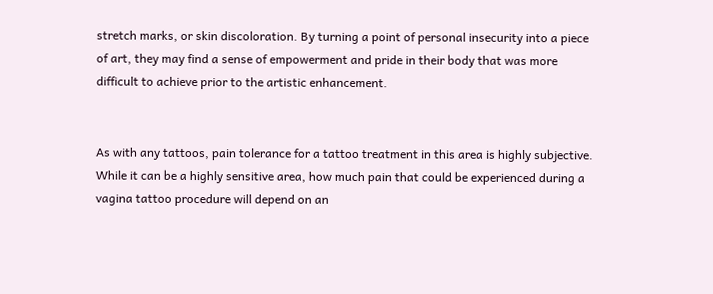stretch marks, or skin discoloration. By turning a point of personal insecurity into a piece of art, they may find a sense of empowerment and pride in their body that was more difficult to achieve prior to the artistic enhancement.


As with any tattoos, pain tolerance for a tattoo treatment in this area is highly subjective. While it can be a highly sensitive area, how much pain that could be experienced during a vagina tattoo procedure will depend on an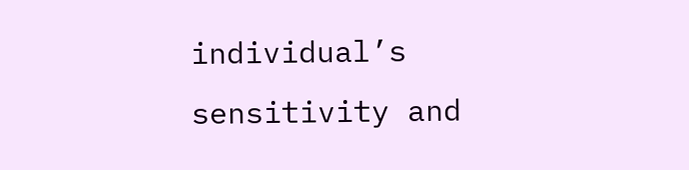individual’s sensitivity and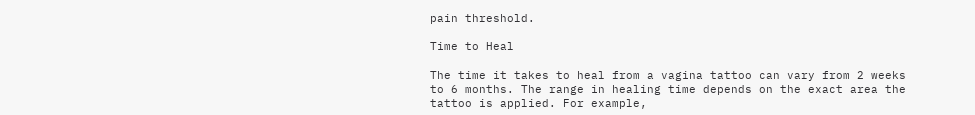pain threshold.

Time to Heal

The time it takes to heal from a vagina tattoo can vary from 2 weeks to 6 months. The range in healing time depends on the exact area the tattoo is applied. For example,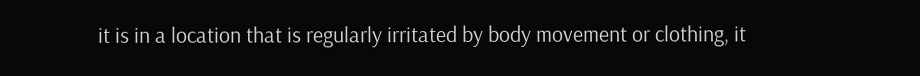it is in a location that is regularly irritated by body movement or clothing, it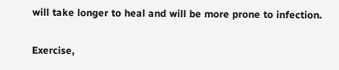will take longer to heal and will be more prone to infection.

Exercise,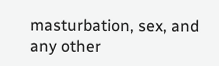masturbation, sex, and any other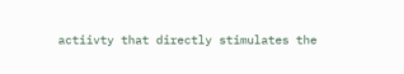actiivty that directly stimulates the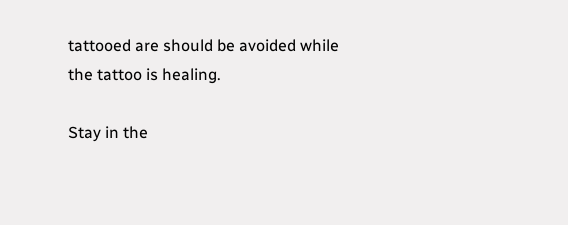tattooed are should be avoided while the tattoo is healing.

Stay in the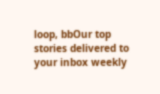loop, bbOur top stories delivered to your inbox weekly